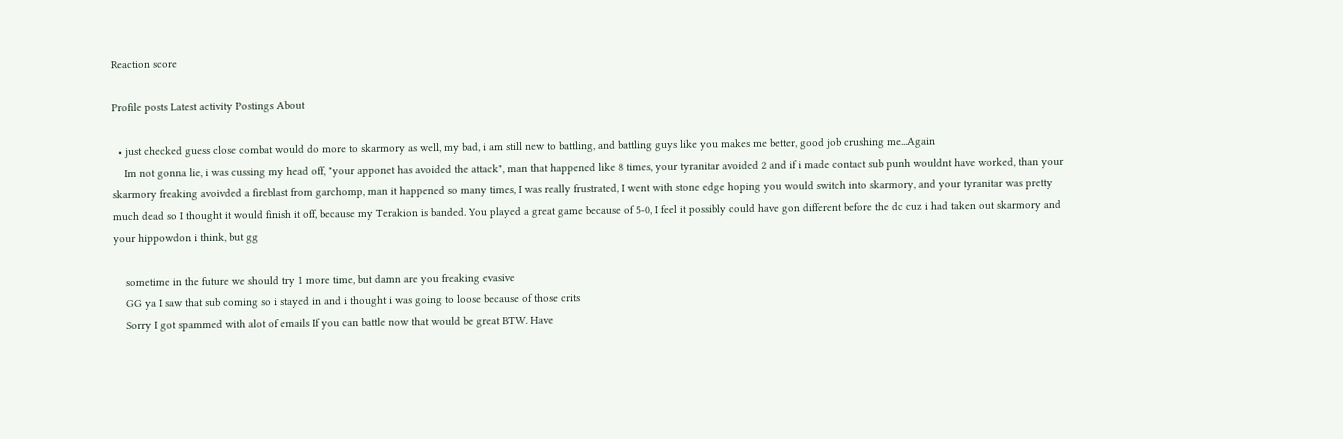Reaction score

Profile posts Latest activity Postings About

  • just checked guess close combat would do more to skarmory as well, my bad, i am still new to battling, and battling guys like you makes me better, good job crushing me...Again
    Im not gonna lie, i was cussing my head off, "your apponet has avoided the attack", man that happened like 8 times, your tyranitar avoided 2 and if i made contact sub punh wouldnt have worked, than your skarmory freaking avoivded a fireblast from garchomp, man it happened so many times, I was really frustrated, I went with stone edge hoping you would switch into skarmory, and your tyranitar was pretty much dead so I thought it would finish it off, because my Terakion is banded. You played a great game because of 5-0, I feel it possibly could have gon different before the dc cuz i had taken out skarmory and your hippowdon i think, but gg

    sometime in the future we should try 1 more time, but damn are you freaking evasive
    GG ya I saw that sub coming so i stayed in and i thought i was going to loose because of those crits
    Sorry I got spammed with alot of emails If you can battle now that would be great BTW. Have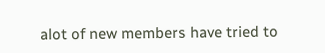alot of new members have tried to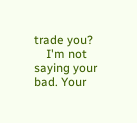trade you?
    I'm not saying your bad. Your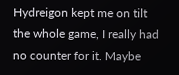Hydreigon kept me on tilt the whole game, I really had no counter for it. Maybe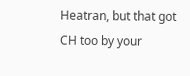Heatran, but that got CH too by your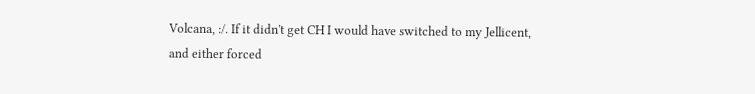Volcana, :/. If it didn't get CH I would have switched to my Jellicent, and either forced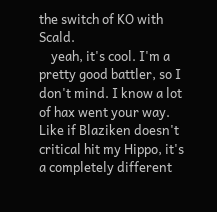the switch of KO with Scald.
    yeah, it's cool. I'm a pretty good battler, so I don't mind. I know a lot of hax went your way. Like if Blaziken doesn't critical hit my Hippo, it's a completely different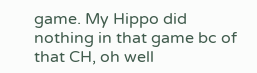game. My Hippo did nothing in that game bc of that CH, oh well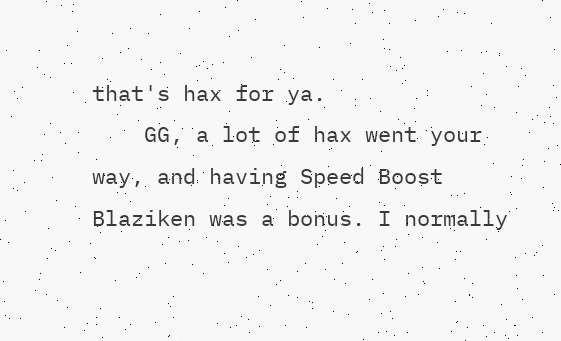that's hax for ya.
    GG, a lot of hax went your way, and having Speed Boost Blaziken was a bonus. I normally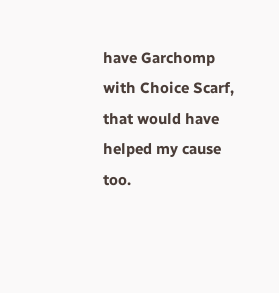have Garchomp with Choice Scarf, that would have helped my cause too.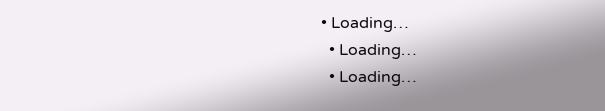• Loading…
  • Loading…
  • Loading…